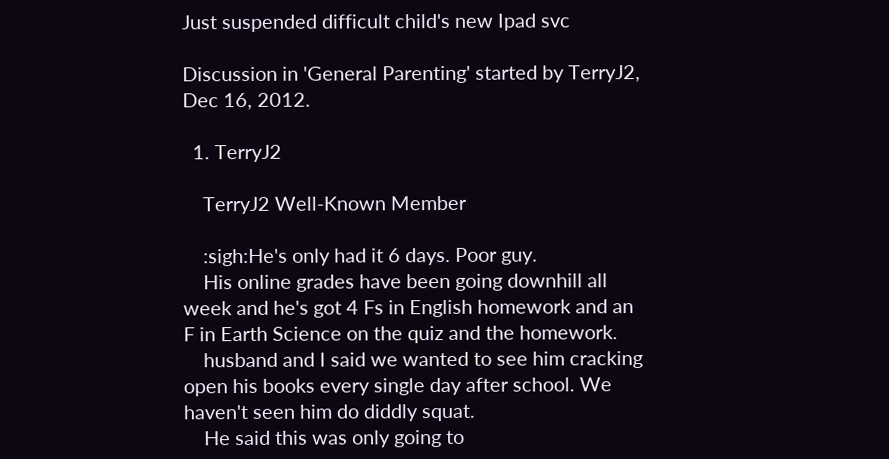Just suspended difficult child's new Ipad svc

Discussion in 'General Parenting' started by TerryJ2, Dec 16, 2012.

  1. TerryJ2

    TerryJ2 Well-Known Member

    :sigh:He's only had it 6 days. Poor guy.
    His online grades have been going downhill all week and he's got 4 Fs in English homework and an F in Earth Science on the quiz and the homework.
    husband and I said we wanted to see him cracking open his books every single day after school. We haven't seen him do diddly squat.
    He said this was only going to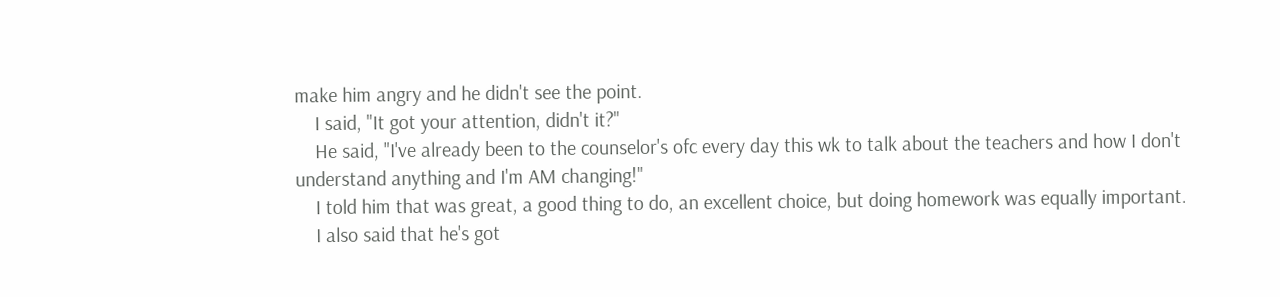make him angry and he didn't see the point.
    I said, "It got your attention, didn't it?"
    He said, "I've already been to the counselor's ofc every day this wk to talk about the teachers and how I don't understand anything and I'm AM changing!"
    I told him that was great, a good thing to do, an excellent choice, but doing homework was equally important.
    I also said that he's got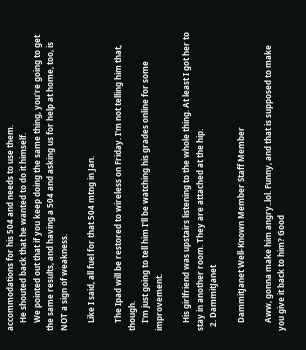accommodations for his 504 and needs to use them.
    He shouted back that he wanted to do it himself.
    We pointed out that if you keep doing the same thing, you're going to get the same results, and having a 504 and asking us for help at home, too, is NOT a sign of weakness.

    Like I said, all fuel for that 504 mtng in Jan.

    The Ipad will be restored to wireless on Friday. I'm not telling him that, though.
    I'm just going to tell him I'll be watching his grades online for some improvement.

    His girlfriend was upstairs listening to the whole thing. At least I got her to stay in another room. They are attached at the hip.
  2. DammitJanet

    DammitJanet Well-Known Member Staff Member

    Aww, gonna make him angry..lol. Funny, and that is supposed to make you give it back to him? Good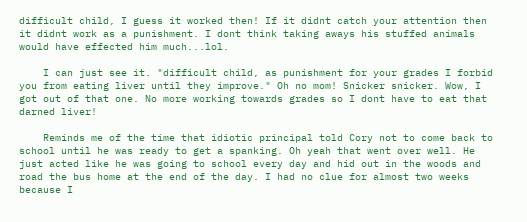difficult child, I guess it worked then! If it didnt catch your attention then it didnt work as a punishment. I dont think taking aways his stuffed animals would have effected him much...lol.

    I can just see it. "difficult child, as punishment for your grades I forbid you from eating liver until they improve." Oh no mom! Snicker snicker. Wow, I got out of that one. No more working towards grades so I dont have to eat that darned liver!

    Reminds me of the time that idiotic principal told Cory not to come back to school until he was ready to get a spanking. Oh yeah that went over well. He just acted like he was going to school every day and hid out in the woods and road the bus home at the end of the day. I had no clue for almost two weeks because I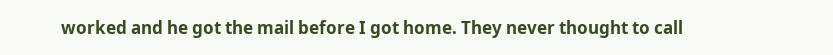worked and he got the mail before I got home. They never thought to call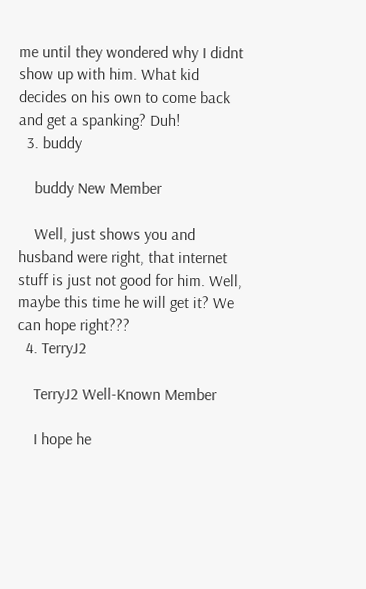me until they wondered why I didnt show up with him. What kid decides on his own to come back and get a spanking? Duh!
  3. buddy

    buddy New Member

    Well, just shows you and husband were right, that internet stuff is just not good for him. Well, maybe this time he will get it? We can hope right???
  4. TerryJ2

    TerryJ2 Well-Known Member

    I hope he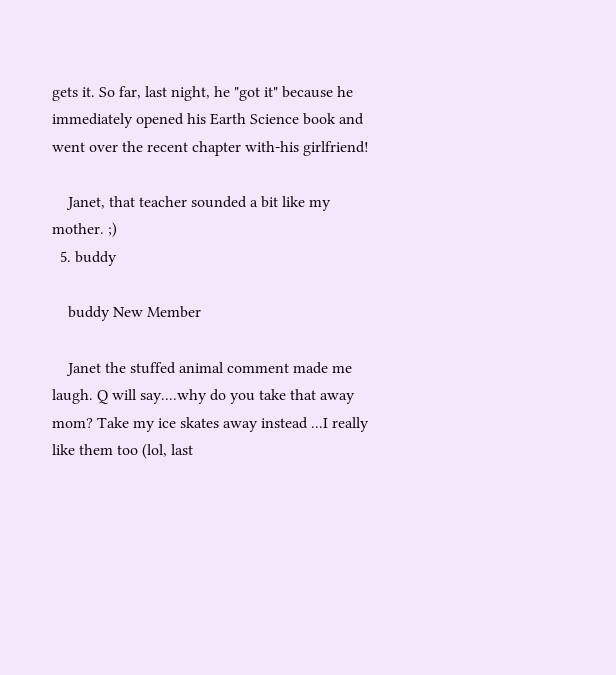gets it. So far, last night, he "got it" because he immediately opened his Earth Science book and went over the recent chapter with-his girlfriend!

    Janet, that teacher sounded a bit like my mother. ;)
  5. buddy

    buddy New Member

    Janet the stuffed animal comment made me laugh. Q will say....why do you take that away mom? Take my ice skates away instead ...I really like them too (lol, last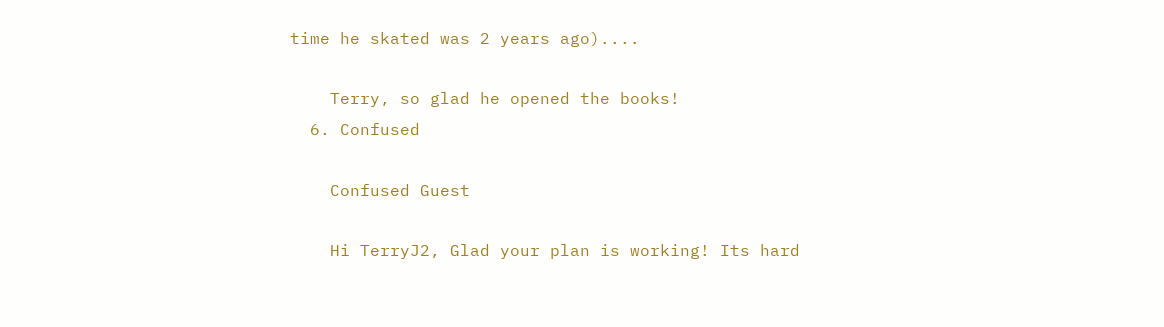time he skated was 2 years ago)....

    Terry, so glad he opened the books!
  6. Confused

    Confused Guest

    Hi TerryJ2, Glad your plan is working! Its hard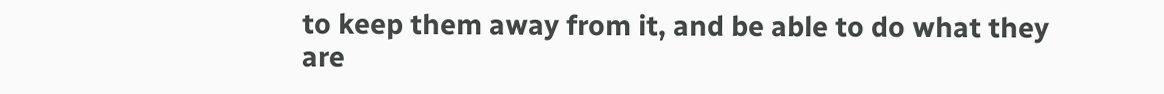to keep them away from it, and be able to do what they are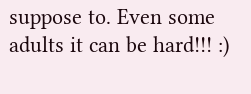suppose to. Even some adults it can be hard!!! :)